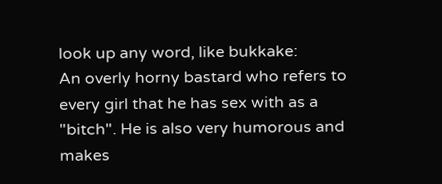look up any word, like bukkake:
An overly horny bastard who refers to every girl that he has sex with as a "bitch". He is also very humorous and makes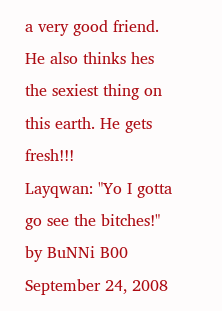a very good friend. He also thinks hes the sexiest thing on this earth. He gets fresh!!!
Layqwan: "Yo I gotta go see the bitches!"
by BuNNi B00 September 24, 2008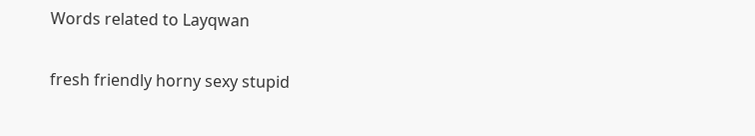Words related to Layqwan

fresh friendly horny sexy stupid